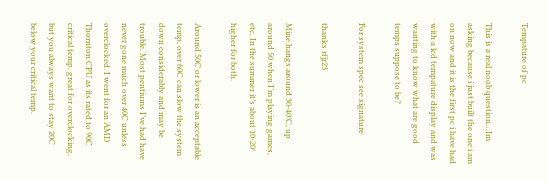Tempature of pc

This is a real noob question…Im asking because i just built the one i am on now and it is the first pc i have had with a lcd tempature display and was wanting to know what are good temps suppose to be?

For system spec see signature

thanks rfjr23

Mine hangs around 30-40°C, up around 50 when I’m playing games, etc. In the summer it’s about 10-20° higher for both.

Around 50C or lower is an acceptable temp, over 60C can slow the system down considerably and may be trouble. Most pentiums I’ve had have never gone much over 40C unless overclocked. I went for an AMD Thornton CPU as its rated to 90C critical temp, great for overclocking, but you always want to stay 20C below your critical temp.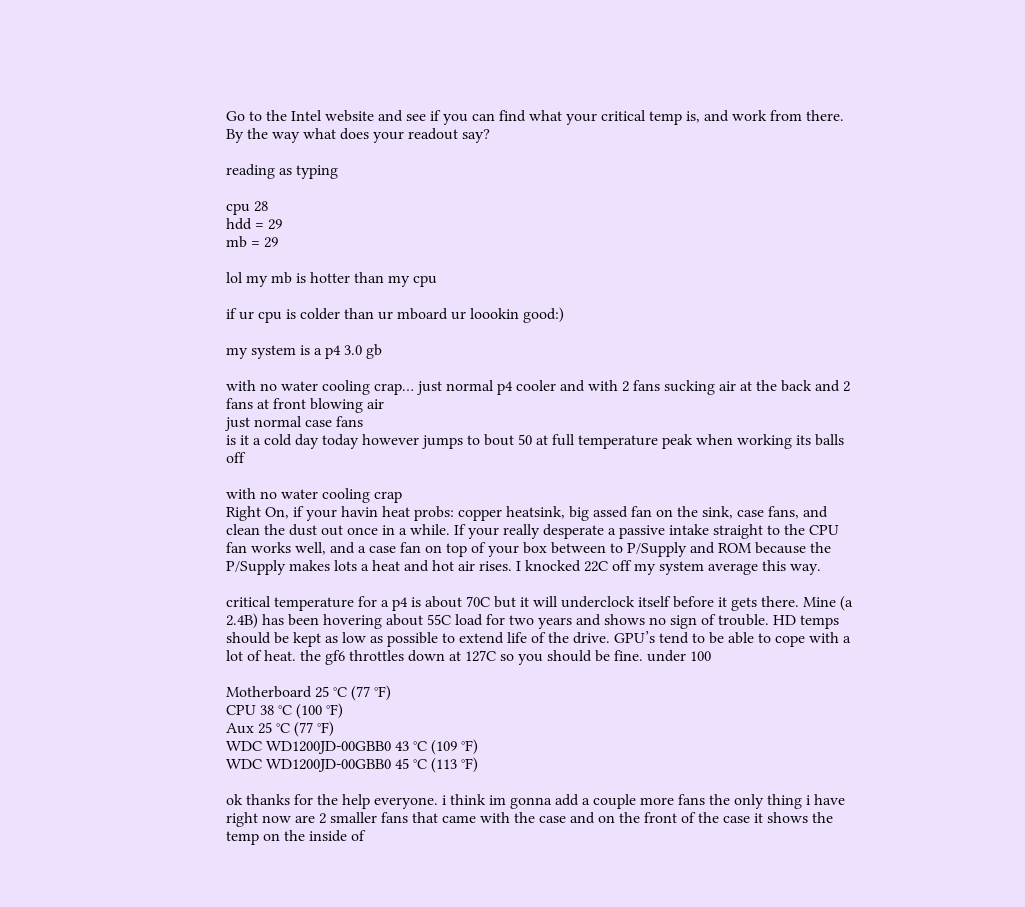Go to the Intel website and see if you can find what your critical temp is, and work from there. By the way what does your readout say?

reading as typing

cpu 28
hdd = 29
mb = 29

lol my mb is hotter than my cpu

if ur cpu is colder than ur mboard ur loookin good:)

my system is a p4 3.0 gb

with no water cooling crap… just normal p4 cooler and with 2 fans sucking air at the back and 2 fans at front blowing air
just normal case fans
is it a cold day today however jumps to bout 50 at full temperature peak when working its balls off

with no water cooling crap
Right On, if your havin heat probs: copper heatsink, big assed fan on the sink, case fans, and clean the dust out once in a while. If your really desperate a passive intake straight to the CPU fan works well, and a case fan on top of your box between to P/Supply and ROM because the P/Supply makes lots a heat and hot air rises. I knocked 22C off my system average this way.

critical temperature for a p4 is about 70C but it will underclock itself before it gets there. Mine (a 2.4B) has been hovering about 55C load for two years and shows no sign of trouble. HD temps should be kept as low as possible to extend life of the drive. GPU’s tend to be able to cope with a lot of heat. the gf6 throttles down at 127C so you should be fine. under 100

Motherboard 25 °C (77 °F)
CPU 38 °C (100 °F)
Aux 25 °C (77 °F)
WDC WD1200JD-00GBB0 43 °C (109 °F)
WDC WD1200JD-00GBB0 45 °C (113 °F)

ok thanks for the help everyone. i think im gonna add a couple more fans the only thing i have right now are 2 smaller fans that came with the case and on the front of the case it shows the temp on the inside of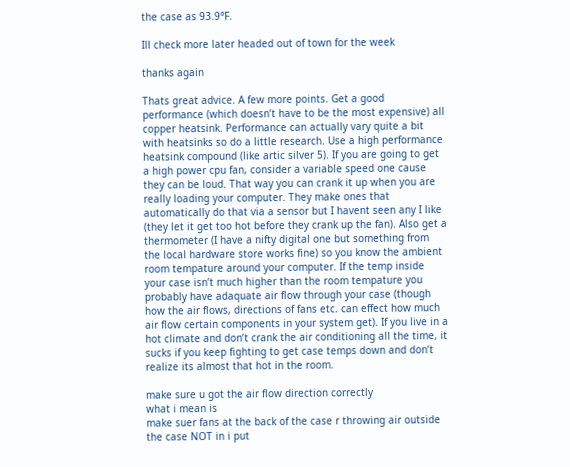the case as 93.9°F.

Ill check more later headed out of town for the week

thanks again

Thats great advice. A few more points. Get a good performance (which doesn’t have to be the most expensive) all copper heatsink. Performance can actually vary quite a bit with heatsinks so do a little research. Use a high performance heatsink compound (like artic silver 5). If you are going to get a high power cpu fan, consider a variable speed one cause they can be loud. That way you can crank it up when you are really loading your computer. They make ones that automatically do that via a sensor but I havent seen any I like (they let it get too hot before they crank up the fan). Also get a thermometer (I have a nifty digital one but something from the local hardware store works fine) so you know the ambient room tempature around your computer. If the temp inside your case isn’t much higher than the room tempature you probably have adaquate air flow through your case (though how the air flows, directions of fans etc. can effect how much air flow certain components in your system get). If you live in a hot climate and don’t crank the air conditioning all the time, it sucks if you keep fighting to get case temps down and don’t realize its almost that hot in the room.

make sure u got the air flow direction correctly
what i mean is
make suer fans at the back of the case r throwing air outside the case NOT in i put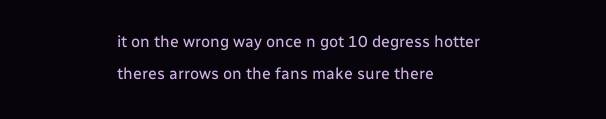it on the wrong way once n got 10 degress hotter
theres arrows on the fans make sure there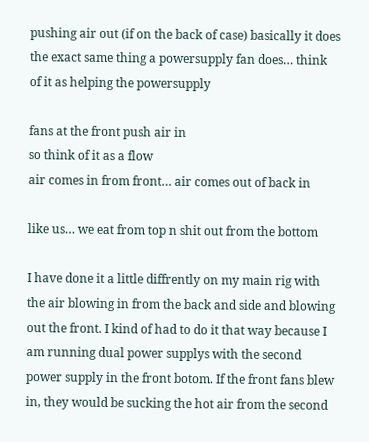pushing air out (if on the back of case) basically it does the exact same thing a powersupply fan does… think of it as helping the powersupply

fans at the front push air in
so think of it as a flow
air comes in from front… air comes out of back in

like us… we eat from top n shit out from the bottom

I have done it a little diffrently on my main rig with the air blowing in from the back and side and blowing out the front. I kind of had to do it that way because I am running dual power supplys with the second power supply in the front botom. If the front fans blew in, they would be sucking the hot air from the second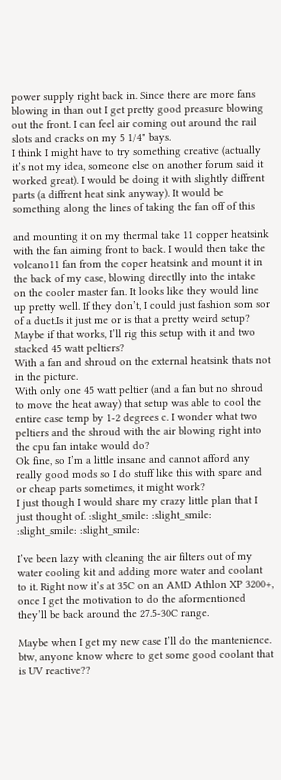power supply right back in. Since there are more fans blowing in than out I get pretty good preasure blowing out the front. I can feel air coming out around the rail slots and cracks on my 5 1/4" bays.
I think I might have to try something creative (actually it’s not my idea, someone else on another forum said it worked great). I would be doing it with slightly diffrent parts (a diffrent heat sink anyway). It would be something along the lines of taking the fan off of this

and mounting it on my thermal take 11 copper heatsink with the fan aiming front to back. I would then take the volcano11 fan from the coper heatsink and mount it in the back of my case, blowing directlly into the intake on the cooler master fan. It looks like they would line up pretty well. If they don’t, I could just fashion som sor of a duct.Is it just me or is that a pretty weird setup?
Maybe if that works, I’ll rig this setup with it and two stacked 45 watt peltiers?
With a fan and shroud on the external heatsink thats not in the picture.
With only one 45 watt peltier (and a fan but no shroud to move the heat away) that setup was able to cool the entire case temp by 1-2 degrees c. I wonder what two peltiers and the shroud with the air blowing right into the cpu fan intake would do?
Ok fine, so I’m a little insane and cannot afford any really good mods so I do stuff like this with spare and or cheap parts sometimes, it might work?
I just though I would share my crazy little plan that I just thought of. :slight_smile: :slight_smile: :slight_smile: :slight_smile:

I’ve been lazy with cleaning the air filters out of my water cooling kit and adding more water and coolant to it. Right now it’s at 35C on an AMD Athlon XP 3200+, once I get the motivation to do the aformentioned they’ll be back around the 27.5-30C range.

Maybe when I get my new case I’ll do the mantenience. btw, anyone know where to get some good coolant that is UV reactive??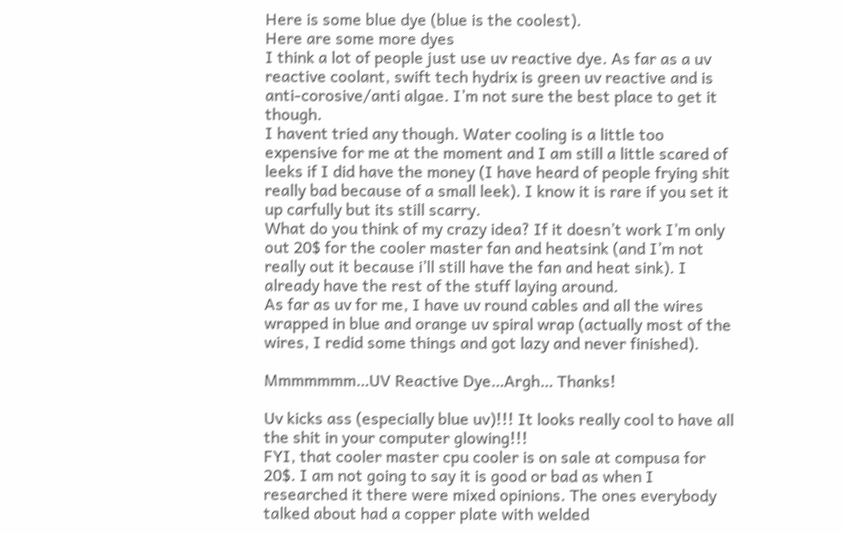Here is some blue dye (blue is the coolest).
Here are some more dyes
I think a lot of people just use uv reactive dye. As far as a uv reactive coolant, swift tech hydrix is green uv reactive and is anti-corosive/anti algae. I’m not sure the best place to get it though.
I havent tried any though. Water cooling is a little too expensive for me at the moment and I am still a little scared of leeks if I did have the money (I have heard of people frying shit really bad because of a small leek). I know it is rare if you set it up carfully but its still scarry.
What do you think of my crazy idea? If it doesn’t work I’m only out 20$ for the cooler master fan and heatsink (and I’m not really out it because i’ll still have the fan and heat sink). I already have the rest of the stuff laying around.
As far as uv for me, I have uv round cables and all the wires wrapped in blue and orange uv spiral wrap (actually most of the wires, I redid some things and got lazy and never finished).

Mmmmmmm…UV Reactive Dye…Argh… Thanks!

Uv kicks ass (especially blue uv)!!! It looks really cool to have all the shit in your computer glowing!!!
FYI, that cooler master cpu cooler is on sale at compusa for 20$. I am not going to say it is good or bad as when I researched it there were mixed opinions. The ones everybody talked about had a copper plate with welded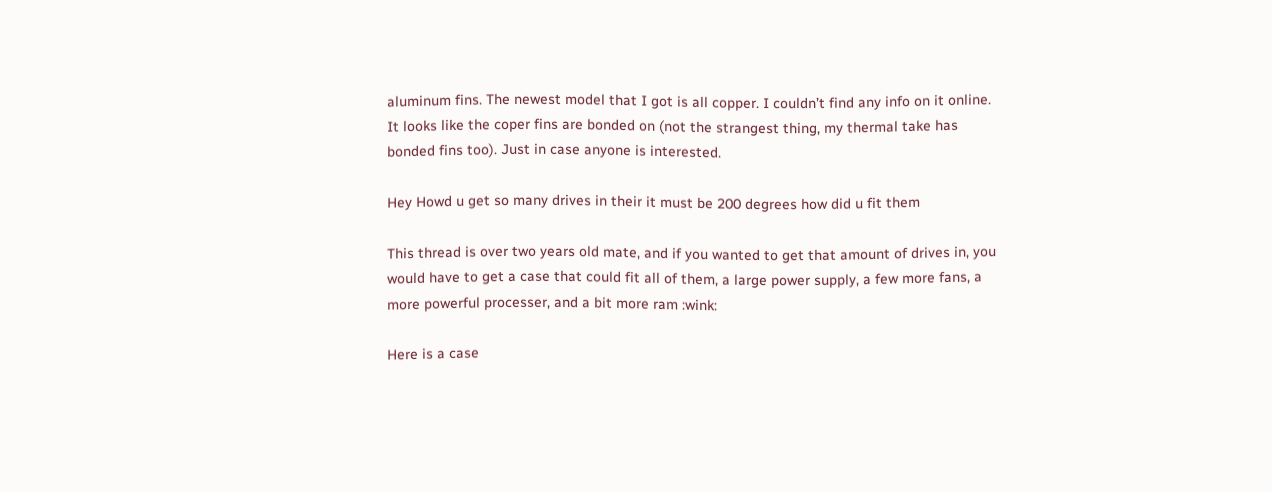aluminum fins. The newest model that I got is all copper. I couldn’t find any info on it online. It looks like the coper fins are bonded on (not the strangest thing, my thermal take has bonded fins too). Just in case anyone is interested.

Hey Howd u get so many drives in their it must be 200 degrees how did u fit them

This thread is over two years old mate, and if you wanted to get that amount of drives in, you would have to get a case that could fit all of them, a large power supply, a few more fans, a more powerful processer, and a bit more ram :wink:

Here is a case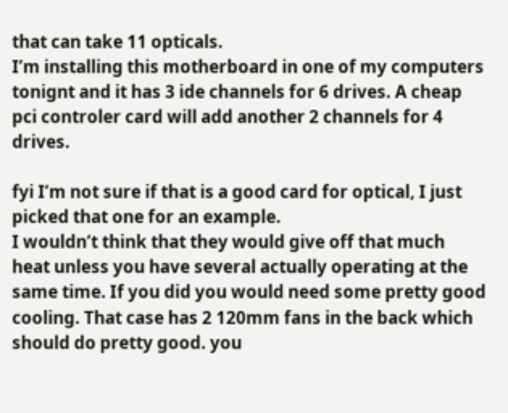that can take 11 opticals.
I’m installing this motherboard in one of my computers tonignt and it has 3 ide channels for 6 drives. A cheap pci controler card will add another 2 channels for 4 drives.

fyi I’m not sure if that is a good card for optical, I just picked that one for an example.
I wouldn’t think that they would give off that much heat unless you have several actually operating at the same time. If you did you would need some pretty good cooling. That case has 2 120mm fans in the back which should do pretty good. you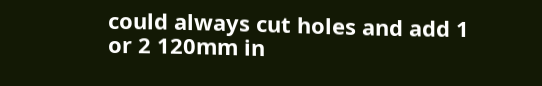could always cut holes and add 1 or 2 120mm in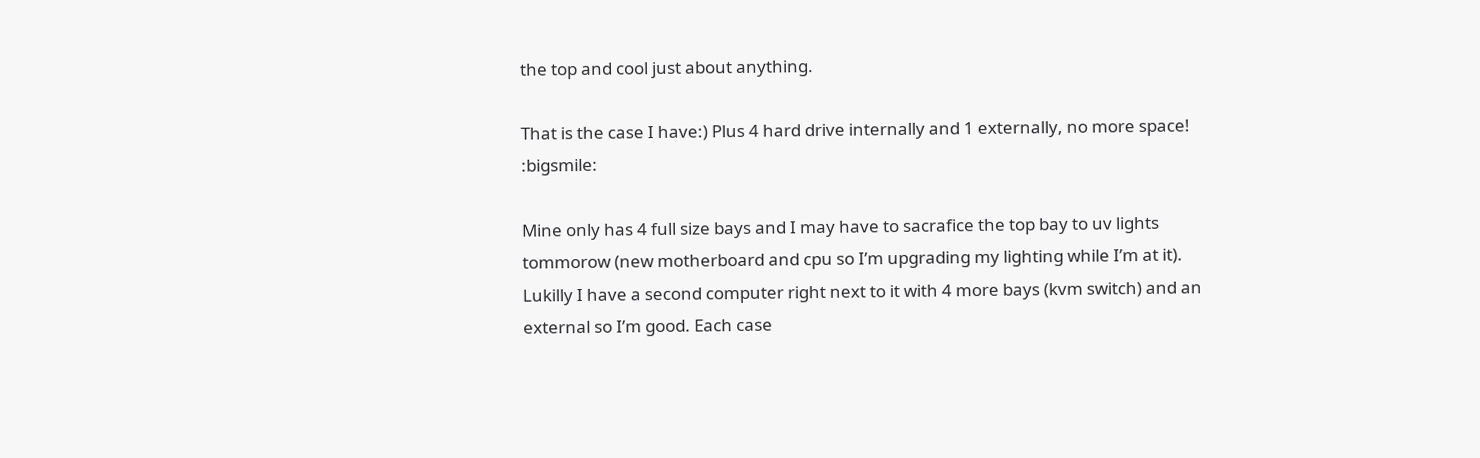the top and cool just about anything.

That is the case I have:) Plus 4 hard drive internally and 1 externally, no more space! :bigsmile:

Mine only has 4 full size bays and I may have to sacrafice the top bay to uv lights tommorow (new motherboard and cpu so I’m upgrading my lighting while I’m at it). Lukilly I have a second computer right next to it with 4 more bays (kvm switch) and an external so I’m good. Each case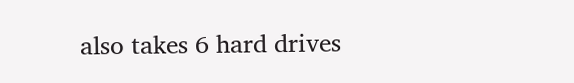also takes 6 hard drives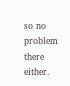so no problem there either.